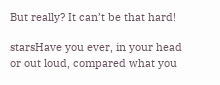But really? It can’t be that hard!

starsHave you ever, in your head or out loud, compared what you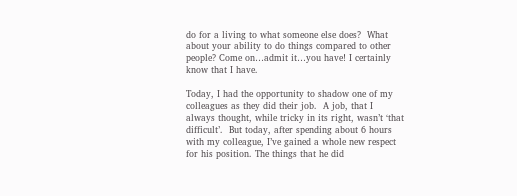do for a living to what someone else does?  What about your ability to do things compared to other people? Come on…admit it…you have! I certainly know that I have.

Today, I had the opportunity to shadow one of my colleagues as they did their job.  A job, that I always thought, while tricky in its right, wasn’t ‘that difficult’.  But today, after spending about 6 hours with my colleague, I’ve gained a whole new respect for his position. The things that he did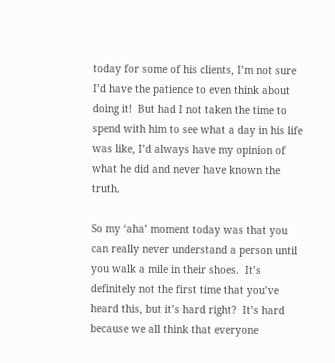today for some of his clients, I’m not sure I’d have the patience to even think about doing it!  But had I not taken the time to spend with him to see what a day in his life was like, I’d always have my opinion of what he did and never have known the truth.

So my ‘aha’ moment today was that you can really never understand a person until you walk a mile in their shoes.  It’s definitely not the first time that you’ve heard this, but it’s hard right?  It’s hard because we all think that everyone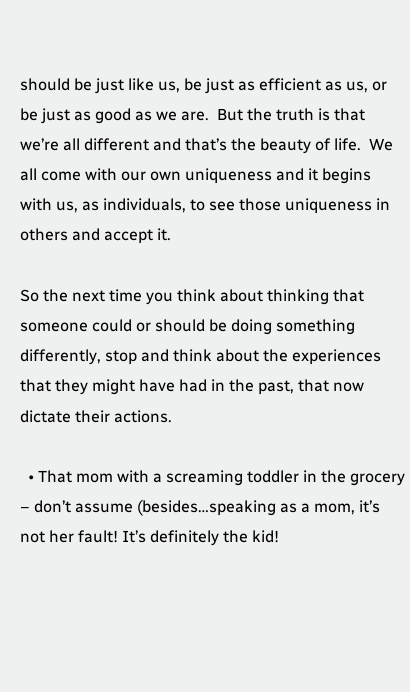should be just like us, be just as efficient as us, or be just as good as we are.  But the truth is that we’re all different and that’s the beauty of life.  We all come with our own uniqueness and it begins with us, as individuals, to see those uniqueness in others and accept it.

So the next time you think about thinking that someone could or should be doing something differently, stop and think about the experiences that they might have had in the past, that now dictate their actions.

  • That mom with a screaming toddler in the grocery – don’t assume (besides…speaking as a mom, it’s not her fault! It’s definitely the kid!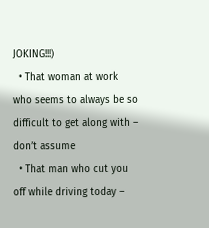JOKING!!!)
  • That woman at work who seems to always be so difficult to get along with – don’t assume
  • That man who cut you off while driving today –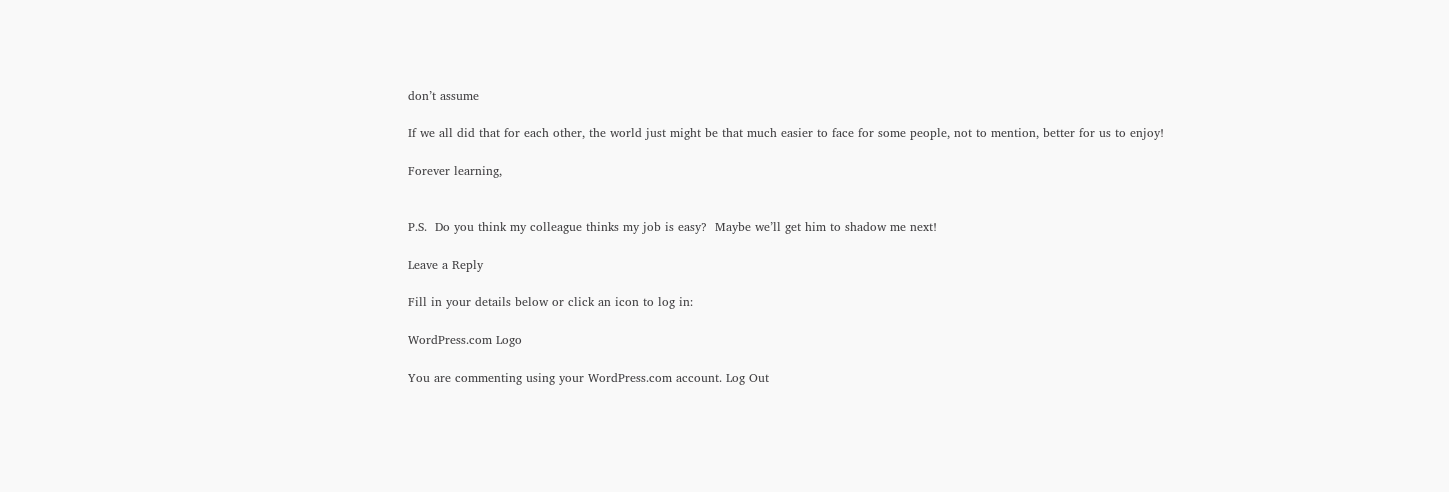don’t assume

If we all did that for each other, the world just might be that much easier to face for some people, not to mention, better for us to enjoy!

Forever learning,


P.S.  Do you think my colleague thinks my job is easy?  Maybe we’ll get him to shadow me next!

Leave a Reply

Fill in your details below or click an icon to log in:

WordPress.com Logo

You are commenting using your WordPress.com account. Log Out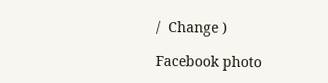/  Change )

Facebook photo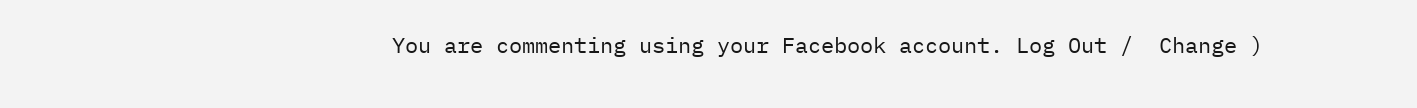You are commenting using your Facebook account. Log Out /  Change )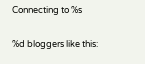Connecting to %s

%d bloggers like this: